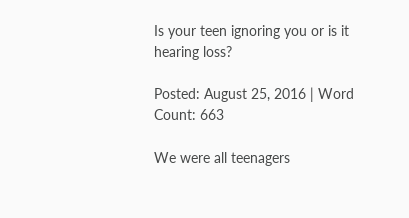Is your teen ignoring you or is it hearing loss?

Posted: August 25, 2016 | Word Count: 663

We were all teenagers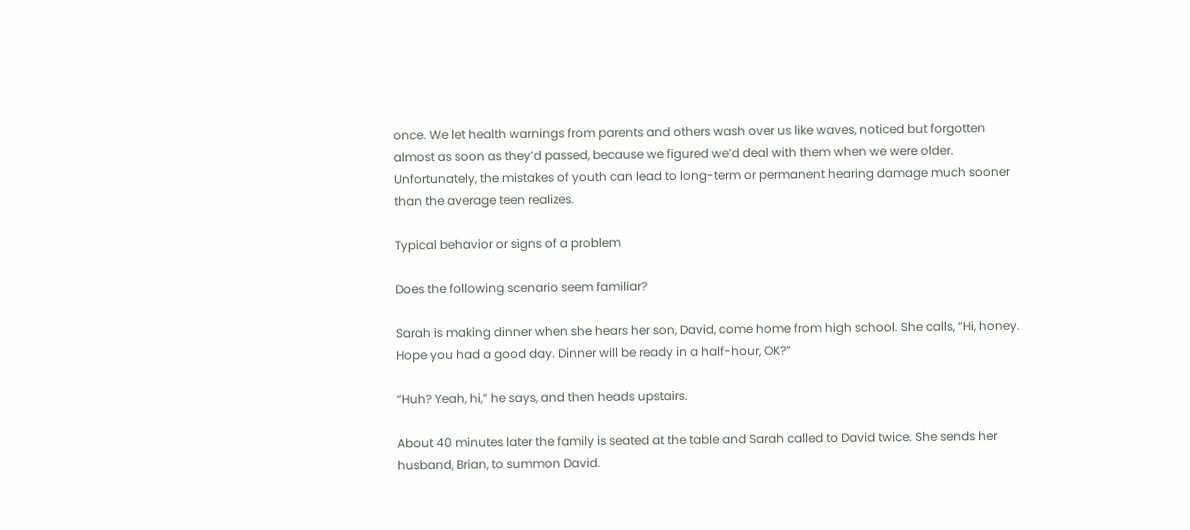once. We let health warnings from parents and others wash over us like waves, noticed but forgotten almost as soon as they’d passed, because we figured we’d deal with them when we were older. Unfortunately, the mistakes of youth can lead to long-term or permanent hearing damage much sooner than the average teen realizes.

Typical behavior or signs of a problem

Does the following scenario seem familiar?

Sarah is making dinner when she hears her son, David, come home from high school. She calls, “Hi, honey. Hope you had a good day. Dinner will be ready in a half-hour, OK?”

“Huh? Yeah, hi,” he says, and then heads upstairs.

About 40 minutes later the family is seated at the table and Sarah called to David twice. She sends her husband, Brian, to summon David.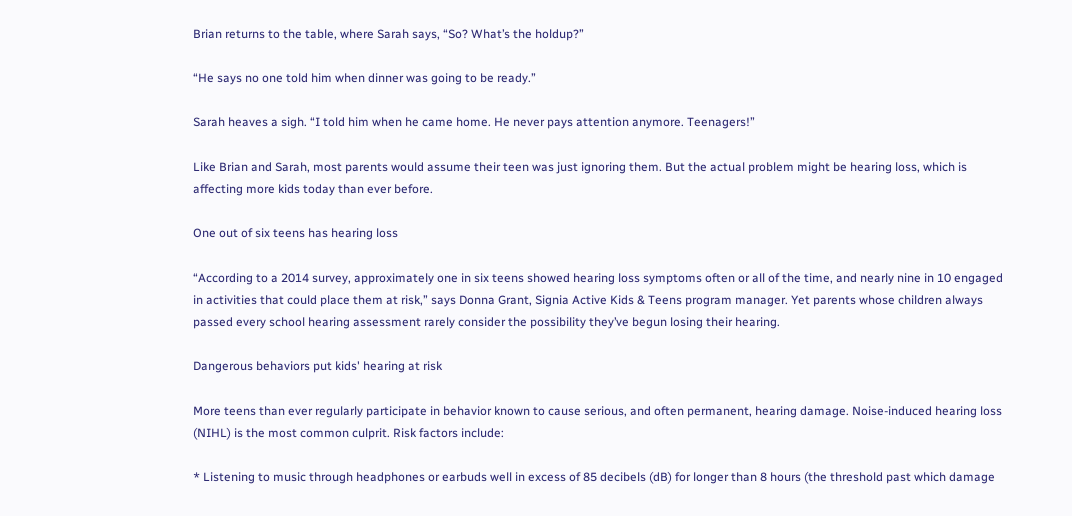Brian returns to the table, where Sarah says, “So? What’s the holdup?”

“He says no one told him when dinner was going to be ready.”

Sarah heaves a sigh. “I told him when he came home. He never pays attention anymore. Teenagers!”

Like Brian and Sarah, most parents would assume their teen was just ignoring them. But the actual problem might be hearing loss, which is affecting more kids today than ever before.

One out of six teens has hearing loss

“According to a 2014 survey, approximately one in six teens showed hearing loss symptoms often or all of the time, and nearly nine in 10 engaged in activities that could place them at risk,” says Donna Grant, Signia Active Kids & Teens program manager. Yet parents whose children always passed every school hearing assessment rarely consider the possibility they’ve begun losing their hearing.

Dangerous behaviors put kids' hearing at risk

More teens than ever regularly participate in behavior known to cause serious, and often permanent, hearing damage. Noise-induced hearing loss (NIHL) is the most common culprit. Risk factors include:

* Listening to music through headphones or earbuds well in excess of 85 decibels (dB) for longer than 8 hours (the threshold past which damage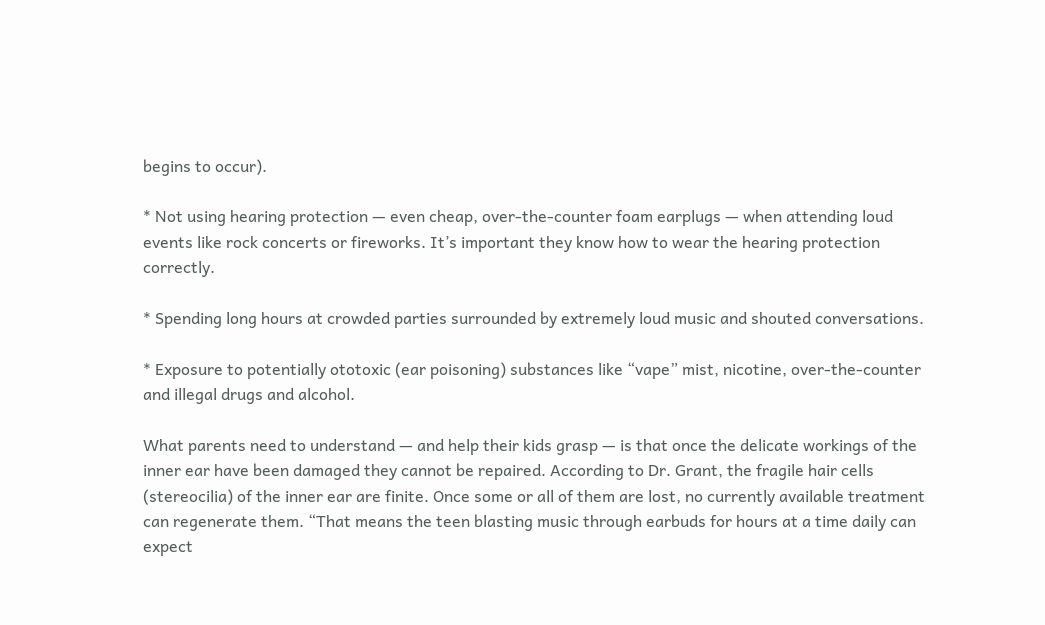begins to occur).

* Not using hearing protection — even cheap, over-the-counter foam earplugs — when attending loud events like rock concerts or fireworks. It’s important they know how to wear the hearing protection correctly.

* Spending long hours at crowded parties surrounded by extremely loud music and shouted conversations.

* Exposure to potentially ototoxic (ear poisoning) substances like “vape” mist, nicotine, over-the-counter and illegal drugs and alcohol.

What parents need to understand — and help their kids grasp — is that once the delicate workings of the inner ear have been damaged they cannot be repaired. According to Dr. Grant, the fragile hair cells (stereocilia) of the inner ear are finite. Once some or all of them are lost, no currently available treatment can regenerate them. “That means the teen blasting music through earbuds for hours at a time daily can expect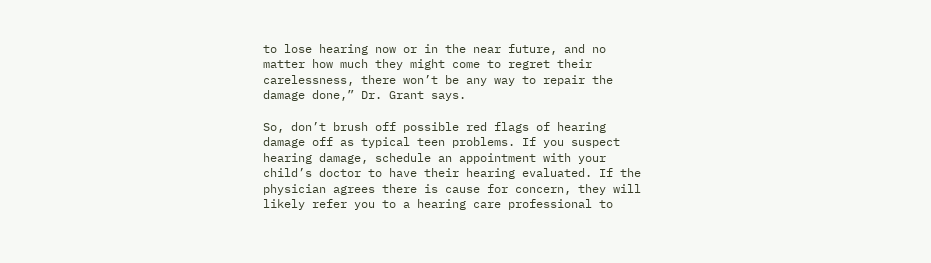to lose hearing now or in the near future, and no matter how much they might come to regret their carelessness, there won’t be any way to repair the damage done,” Dr. Grant says.

So, don’t brush off possible red flags of hearing damage off as typical teen problems. If you suspect hearing damage, schedule an appointment with your child’s doctor to have their hearing evaluated. If the physician agrees there is cause for concern, they will likely refer you to a hearing care professional to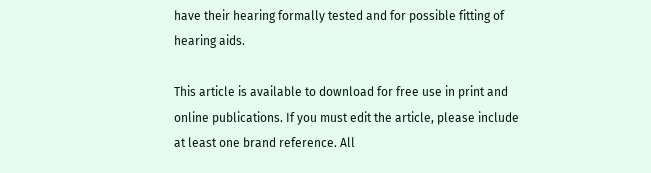have their hearing formally tested and for possible fitting of hearing aids.

This article is available to download for free use in print and online publications. If you must edit the article, please include at least one brand reference. All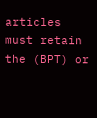articles must retain the (BPT) or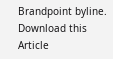Brandpoint byline.
Download this Article